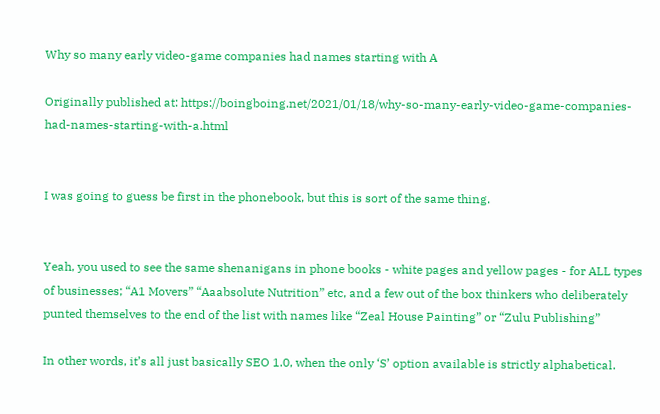Why so many early video-game companies had names starting with A

Originally published at: https://boingboing.net/2021/01/18/why-so-many-early-video-game-companies-had-names-starting-with-a.html


I was going to guess be first in the phonebook, but this is sort of the same thing.


Yeah, you used to see the same shenanigans in phone books - white pages and yellow pages - for ALL types of businesses; “A1 Movers” “Aaabsolute Nutrition” etc, and a few out of the box thinkers who deliberately punted themselves to the end of the list with names like “Zeal House Painting” or “Zulu Publishing”

In other words, it’s all just basically SEO 1.0, when the only ‘S’ option available is strictly alphabetical.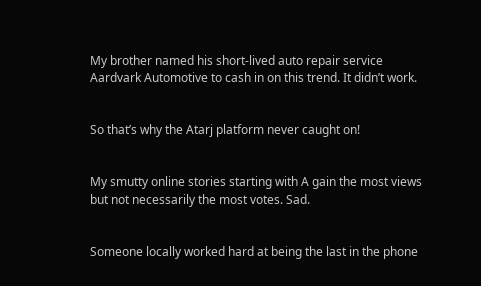My brother named his short-lived auto repair service Aardvark Automotive to cash in on this trend. It didn’t work.


So that’s why the Atarj platform never caught on!


My smutty online stories starting with A gain the most views but not necessarily the most votes. Sad.


Someone locally worked hard at being the last in the phone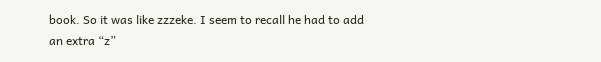book. So it was like zzzeke. I seem to recall he had to add an extra “z”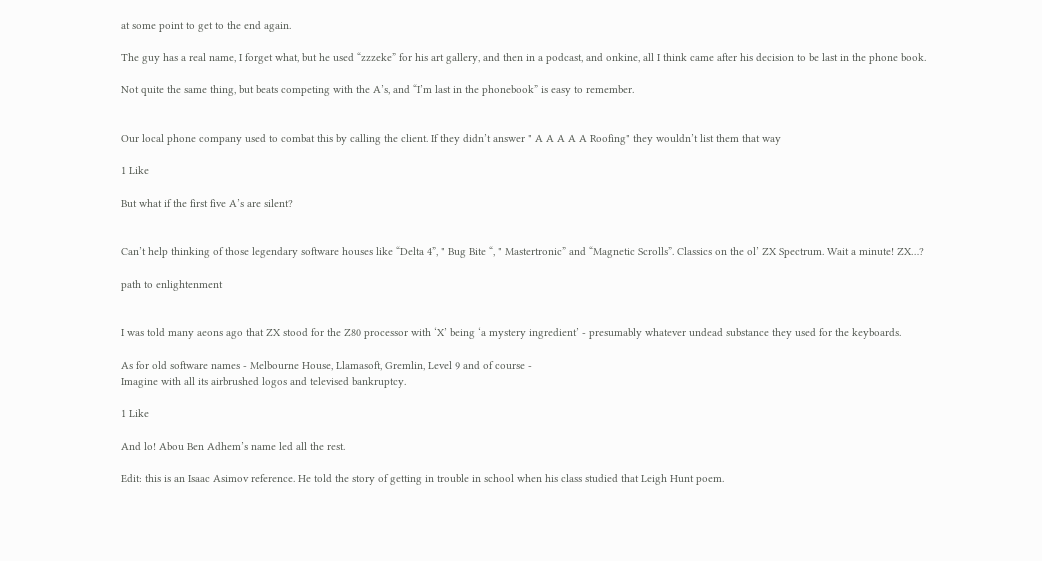at some point to get to the end again.

The guy has a real name, I forget what, but he used “zzzeke” for his art gallery, and then in a podcast, and onkine, all I think came after his decision to be last in the phone book.

Not quite the same thing, but beats competing with the A’s, and “I’m last in the phonebook” is easy to remember.


Our local phone company used to combat this by calling the client. If they didn’t answer " A A A A A Roofing" they wouldn’t list them that way

1 Like

But what if the first five A’s are silent?


Can’t help thinking of those legendary software houses like “Delta 4”, " Bug Bite “, " Mastertronic” and “Magnetic Scrolls”. Classics on the ol’ ZX Spectrum. Wait a minute! ZX…?

path to enlightenment


I was told many aeons ago that ZX stood for the Z80 processor with ‘X’ being ‘a mystery ingredient’ - presumably whatever undead substance they used for the keyboards.

As for old software names - Melbourne House, Llamasoft, Gremlin, Level 9 and of course -
Imagine with all its airbrushed logos and televised bankruptcy.

1 Like

And lo! Abou Ben Adhem’s name led all the rest.

Edit: this is an Isaac Asimov reference. He told the story of getting in trouble in school when his class studied that Leigh Hunt poem.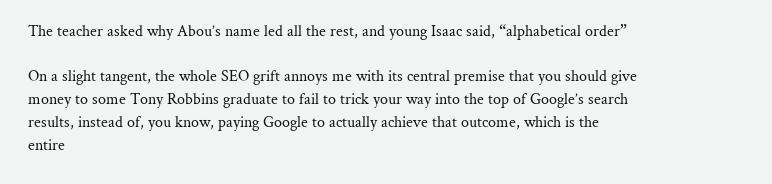The teacher asked why Abou’s name led all the rest, and young Isaac said, “alphabetical order”

On a slight tangent, the whole SEO grift annoys me with its central premise that you should give money to some Tony Robbins graduate to fail to trick your way into the top of Google’s search results, instead of, you know, paying Google to actually achieve that outcome, which is the entire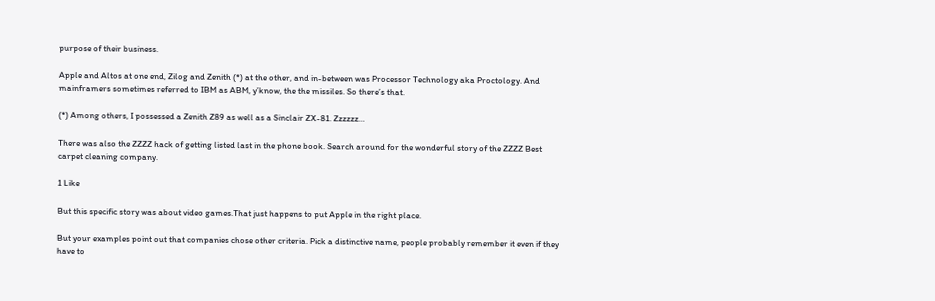purpose of their business.

Apple and Altos at one end, Zilog and Zenith (*) at the other, and in-between was Processor Technology aka Proctology. And mainframers sometimes referred to IBM as ABM, y’know, the the missiles. So there’s that.

(*) Among others, I possessed a Zenith Z89 as well as a Sinclair ZX-81. Zzzzzz…

There was also the ZZZZ hack of getting listed last in the phone book. Search around for the wonderful story of the ZZZZ Best carpet cleaning company.

1 Like

But this specific story was about video games.That just happens to put Apple in the right place.

But your examples point out that companies chose other criteria. Pick a distinctive name, people probably remember it even if they have to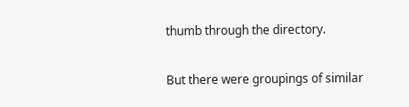thumb through the directory.

But there were groupings of similar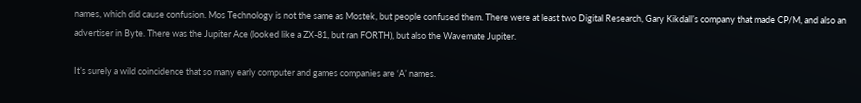names, which did cause confusion. Mos Technology is not the same as Mostek, but people confused them. There were at least two Digital Research, Gary Kikdall’s company that made CP/M, and also an advertiser in Byte. There was the Jupiter Ace (looked like a ZX-81, but ran FORTH), but also the Wavemate Jupiter.

It’s surely a wild coincidence that so many early computer and games companies are ‘A’ names.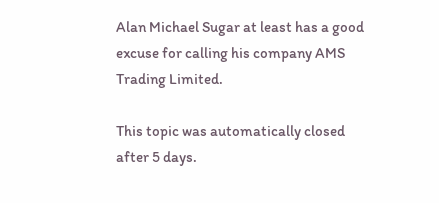Alan Michael Sugar at least has a good excuse for calling his company AMS Trading Limited.

This topic was automatically closed after 5 days.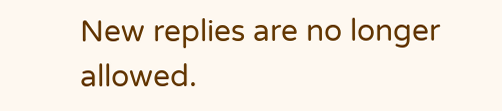New replies are no longer allowed.